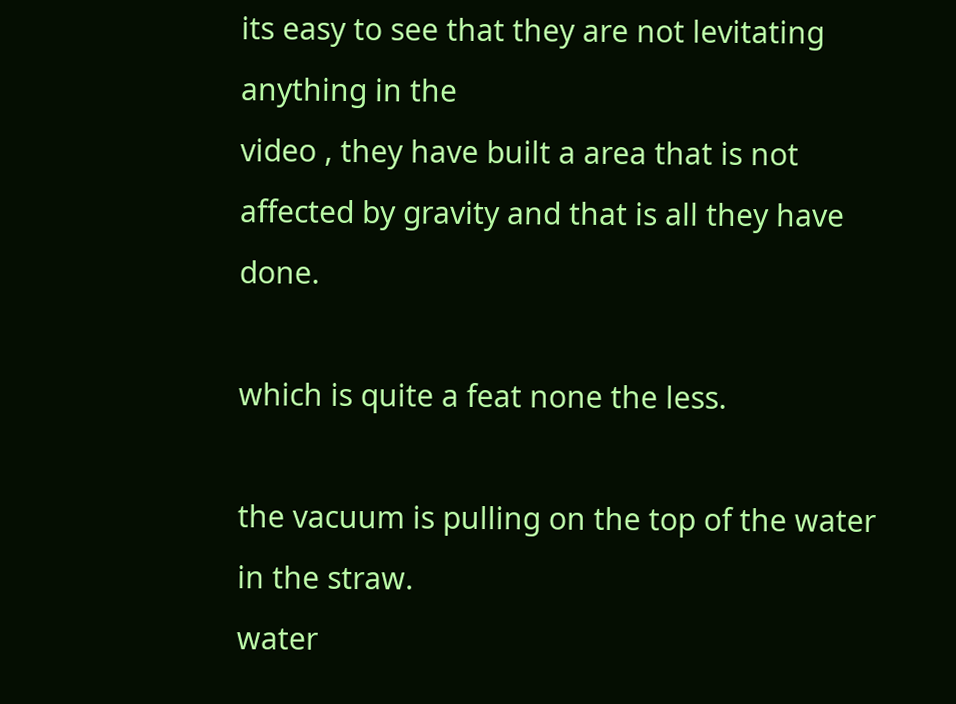its easy to see that they are not levitating anything in the
video , they have built a area that is not affected by gravity and that is all they have done.

which is quite a feat none the less.

the vacuum is pulling on the top of the water in the straw.
water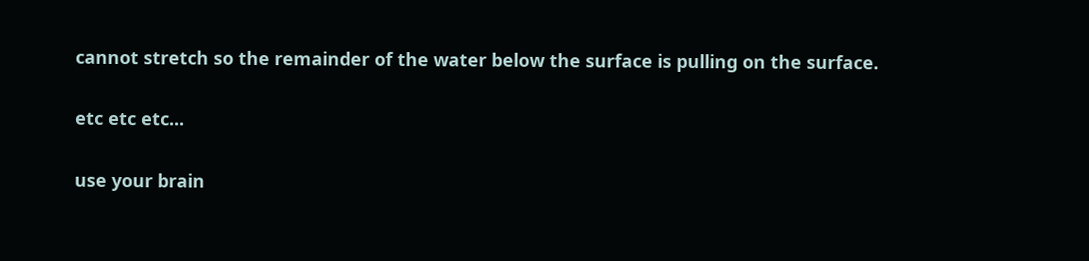cannot stretch so the remainder of the water below the surface is pulling on the surface.

etc etc etc...

use your brain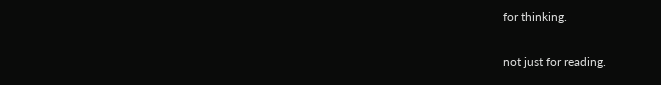for thinking.

not just for reading.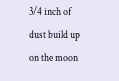3/4 inch of dust build up on the moon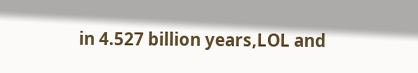in 4.527 billion years,LOL and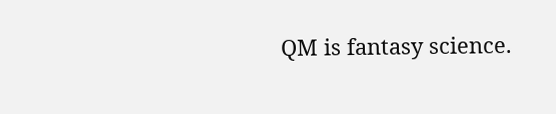QM is fantasy science.